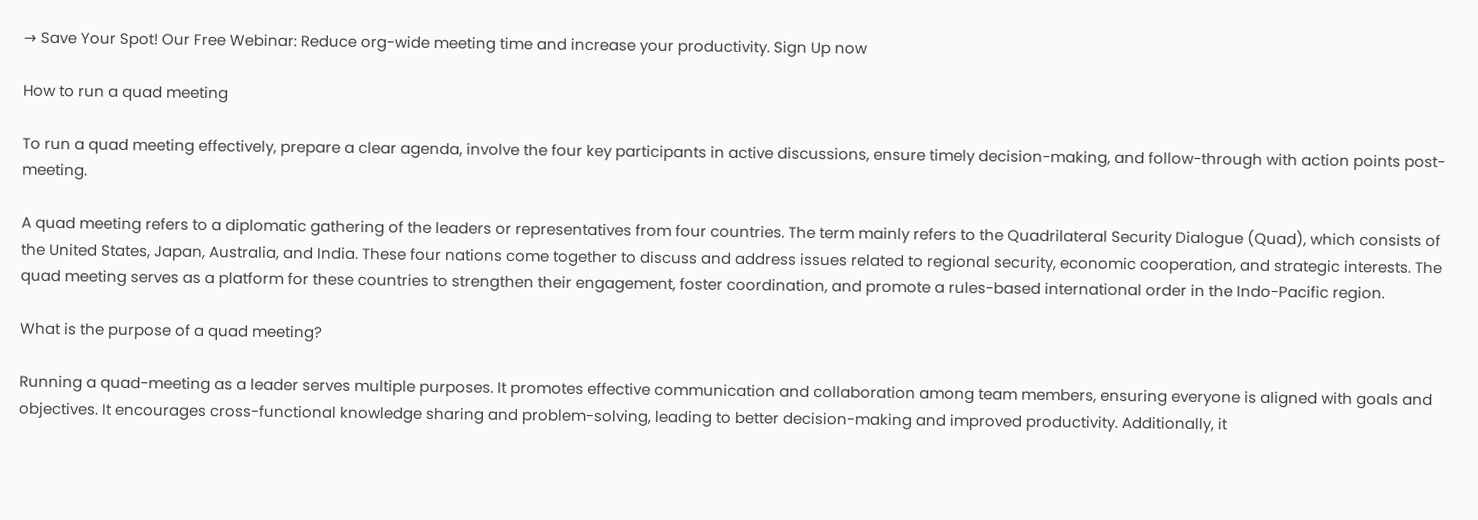→ Save Your Spot! Our Free Webinar: Reduce org-wide meeting time and increase your productivity. Sign Up now

How to run a quad meeting

To run a quad meeting effectively, prepare a clear agenda, involve the four key participants in active discussions, ensure timely decision-making, and follow-through with action points post-meeting.

A quad meeting refers to a diplomatic gathering of the leaders or representatives from four countries. The term mainly refers to the Quadrilateral Security Dialogue (Quad), which consists of the United States, Japan, Australia, and India. These four nations come together to discuss and address issues related to regional security, economic cooperation, and strategic interests. The quad meeting serves as a platform for these countries to strengthen their engagement, foster coordination, and promote a rules-based international order in the Indo-Pacific region.

What is the purpose of a quad meeting?

Running a quad-meeting as a leader serves multiple purposes. It promotes effective communication and collaboration among team members, ensuring everyone is aligned with goals and objectives. It encourages cross-functional knowledge sharing and problem-solving, leading to better decision-making and improved productivity. Additionally, it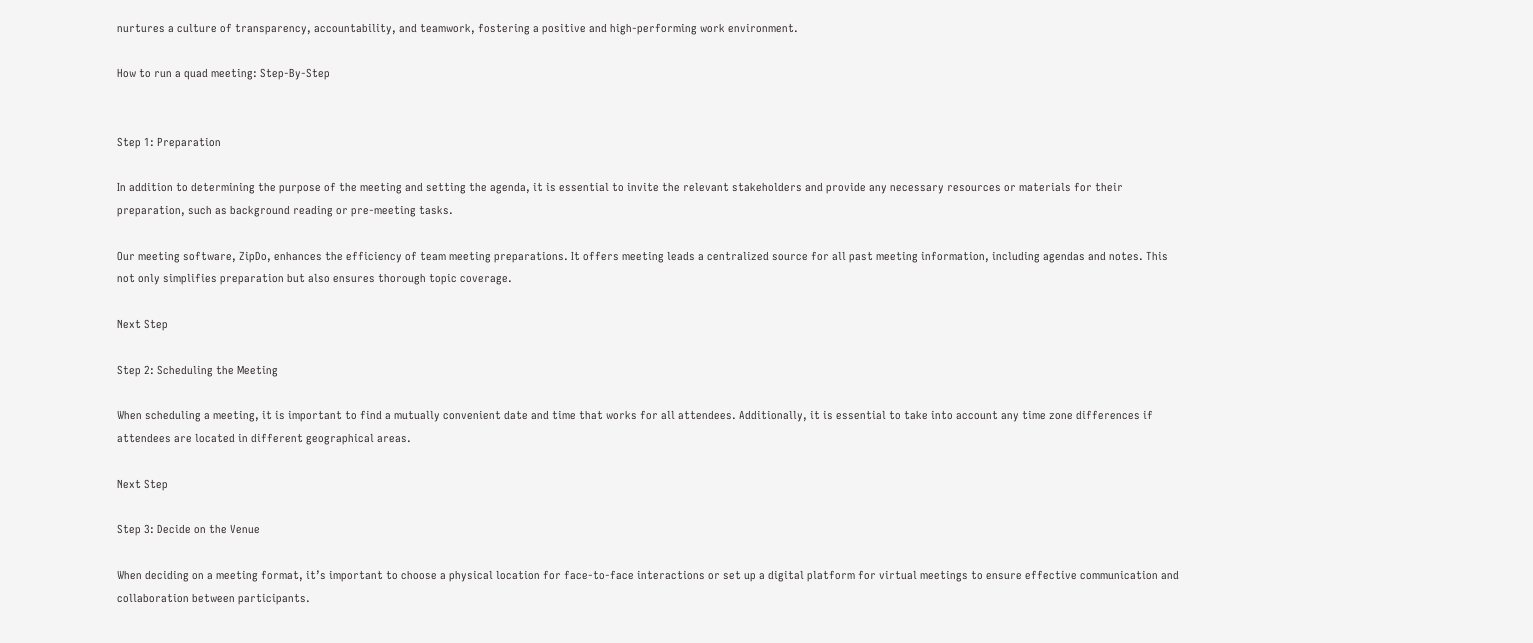nurtures a culture of transparency, accountability, and teamwork, fostering a positive and high-performing work environment.

How to run a quad meeting: Step-By-Step


Step 1: Preparation

In addition to determining the purpose of the meeting and setting the agenda, it is essential to invite the relevant stakeholders and provide any necessary resources or materials for their preparation, such as background reading or pre-meeting tasks.

Our meeting software, ZipDo, enhances the efficiency of team meeting preparations. It offers meeting leads a centralized source for all past meeting information, including agendas and notes. This not only simplifies preparation but also ensures thorough topic coverage.

Next Step

Step 2: Scheduling the Meeting

When scheduling a meeting, it is important to find a mutually convenient date and time that works for all attendees. Additionally, it is essential to take into account any time zone differences if attendees are located in different geographical areas.

Next Step

Step 3: Decide on the Venue

When deciding on a meeting format, it’s important to choose a physical location for face-to-face interactions or set up a digital platform for virtual meetings to ensure effective communication and collaboration between participants.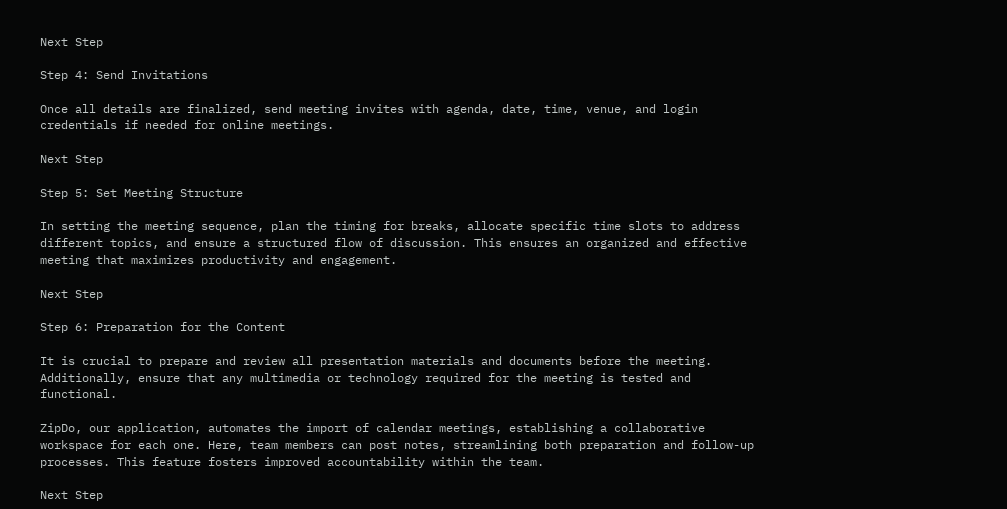Next Step

Step 4: Send Invitations

Once all details are finalized, send meeting invites with agenda, date, time, venue, and login credentials if needed for online meetings.

Next Step

Step 5: Set Meeting Structure

In setting the meeting sequence, plan the timing for breaks, allocate specific time slots to address different topics, and ensure a structured flow of discussion. This ensures an organized and effective meeting that maximizes productivity and engagement.

Next Step

Step 6: Preparation for the Content

It is crucial to prepare and review all presentation materials and documents before the meeting. Additionally, ensure that any multimedia or technology required for the meeting is tested and functional.

ZipDo, our application, automates the import of calendar meetings, establishing a collaborative workspace for each one. Here, team members can post notes, streamlining both preparation and follow-up processes. This feature fosters improved accountability within the team.

Next Step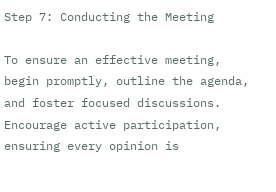Step 7: Conducting the Meeting

To ensure an effective meeting, begin promptly, outline the agenda, and foster focused discussions. Encourage active participation, ensuring every opinion is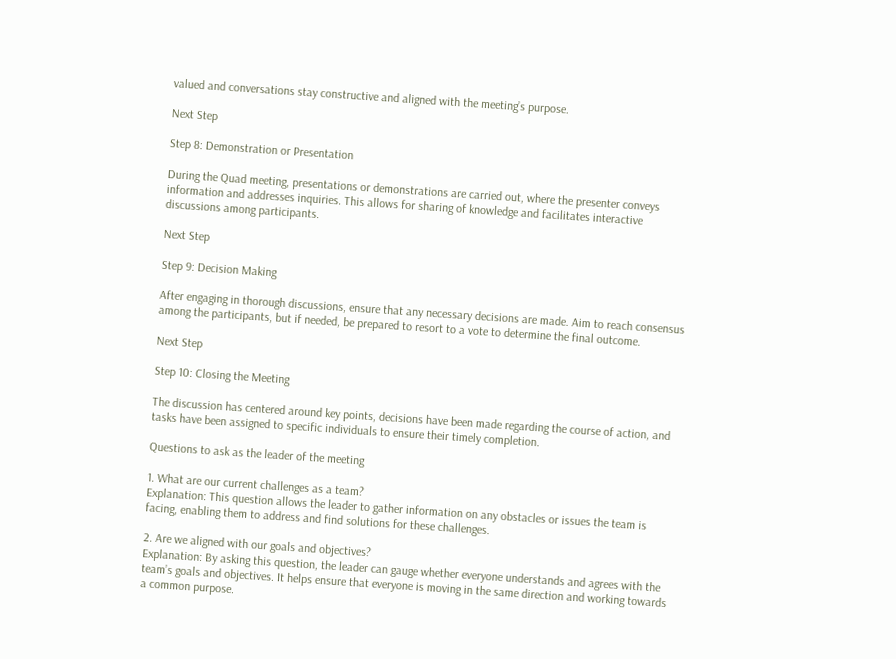valued and conversations stay constructive and aligned with the meeting’s purpose.

Next Step

Step 8: Demonstration or Presentation

During the Quad meeting, presentations or demonstrations are carried out, where the presenter conveys information and addresses inquiries. This allows for sharing of knowledge and facilitates interactive discussions among participants.

Next Step

Step 9: Decision Making

After engaging in thorough discussions, ensure that any necessary decisions are made. Aim to reach consensus among the participants, but if needed, be prepared to resort to a vote to determine the final outcome.

Next Step

Step 10: Closing the Meeting

The discussion has centered around key points, decisions have been made regarding the course of action, and tasks have been assigned to specific individuals to ensure their timely completion.

Questions to ask as the leader of the meeting

1. What are our current challenges as a team?
Explanation: This question allows the leader to gather information on any obstacles or issues the team is facing, enabling them to address and find solutions for these challenges.

2. Are we aligned with our goals and objectives?
Explanation: By asking this question, the leader can gauge whether everyone understands and agrees with the team’s goals and objectives. It helps ensure that everyone is moving in the same direction and working towards a common purpose.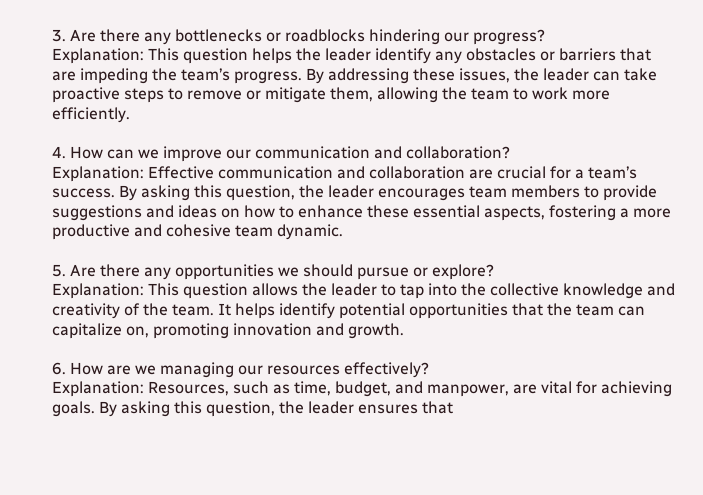3. Are there any bottlenecks or roadblocks hindering our progress?
Explanation: This question helps the leader identify any obstacles or barriers that are impeding the team’s progress. By addressing these issues, the leader can take proactive steps to remove or mitigate them, allowing the team to work more efficiently.

4. How can we improve our communication and collaboration?
Explanation: Effective communication and collaboration are crucial for a team’s success. By asking this question, the leader encourages team members to provide suggestions and ideas on how to enhance these essential aspects, fostering a more productive and cohesive team dynamic.

5. Are there any opportunities we should pursue or explore?
Explanation: This question allows the leader to tap into the collective knowledge and creativity of the team. It helps identify potential opportunities that the team can capitalize on, promoting innovation and growth.

6. How are we managing our resources effectively?
Explanation: Resources, such as time, budget, and manpower, are vital for achieving goals. By asking this question, the leader ensures that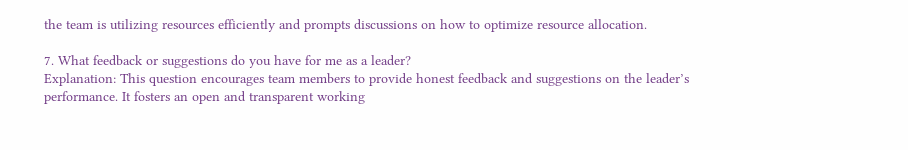the team is utilizing resources efficiently and prompts discussions on how to optimize resource allocation.

7. What feedback or suggestions do you have for me as a leader?
Explanation: This question encourages team members to provide honest feedback and suggestions on the leader’s performance. It fosters an open and transparent working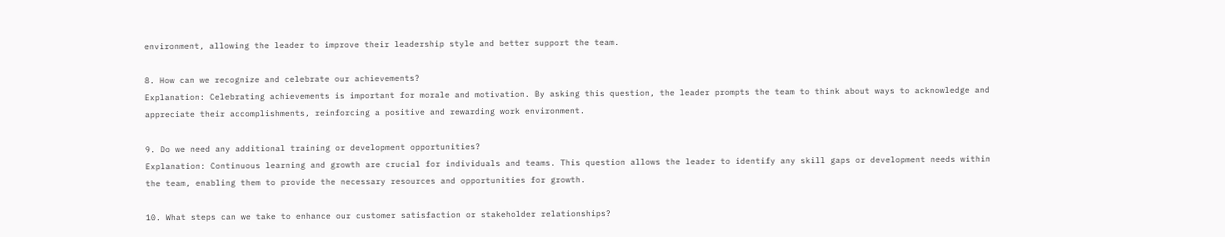environment, allowing the leader to improve their leadership style and better support the team.

8. How can we recognize and celebrate our achievements?
Explanation: Celebrating achievements is important for morale and motivation. By asking this question, the leader prompts the team to think about ways to acknowledge and appreciate their accomplishments, reinforcing a positive and rewarding work environment.

9. Do we need any additional training or development opportunities?
Explanation: Continuous learning and growth are crucial for individuals and teams. This question allows the leader to identify any skill gaps or development needs within the team, enabling them to provide the necessary resources and opportunities for growth.

10. What steps can we take to enhance our customer satisfaction or stakeholder relationships?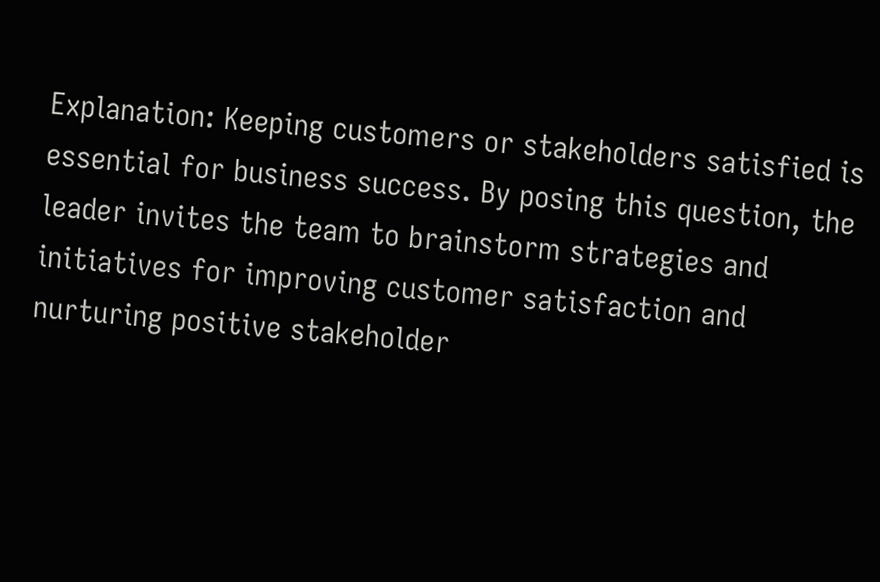Explanation: Keeping customers or stakeholders satisfied is essential for business success. By posing this question, the leader invites the team to brainstorm strategies and initiatives for improving customer satisfaction and nurturing positive stakeholder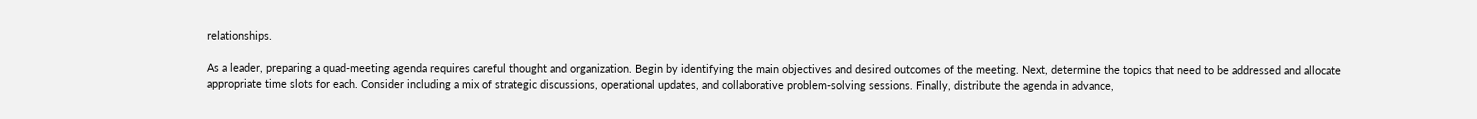relationships.

As a leader, preparing a quad-meeting agenda requires careful thought and organization. Begin by identifying the main objectives and desired outcomes of the meeting. Next, determine the topics that need to be addressed and allocate appropriate time slots for each. Consider including a mix of strategic discussions, operational updates, and collaborative problem-solving sessions. Finally, distribute the agenda in advance,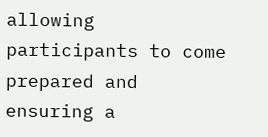allowing participants to come prepared and ensuring a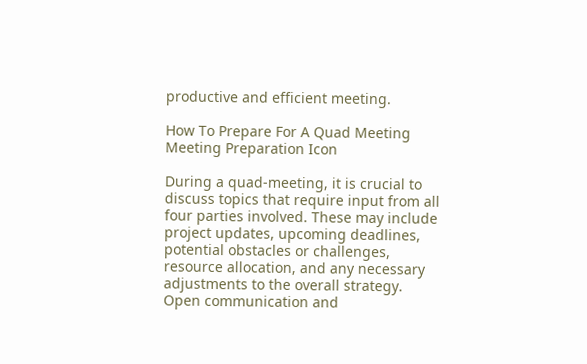productive and efficient meeting.

How To Prepare For A Quad Meeting
Meeting Preparation Icon

During a quad-meeting, it is crucial to discuss topics that require input from all four parties involved. These may include project updates, upcoming deadlines, potential obstacles or challenges, resource allocation, and any necessary adjustments to the overall strategy. Open communication and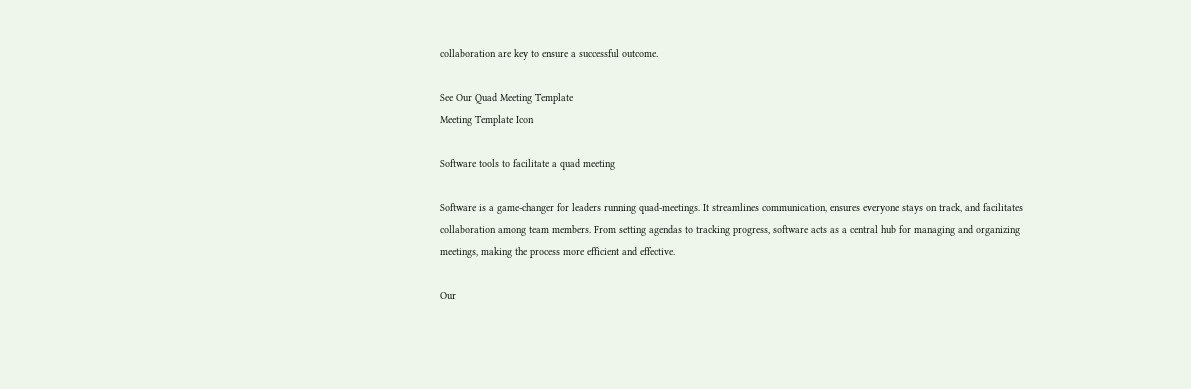collaboration are key to ensure a successful outcome.

See Our Quad Meeting Template
Meeting Template Icon

Software tools to facilitate a quad meeting

Software is a game-changer for leaders running quad-meetings. It streamlines communication, ensures everyone stays on track, and facilitates collaboration among team members. From setting agendas to tracking progress, software acts as a central hub for managing and organizing meetings, making the process more efficient and effective.

Our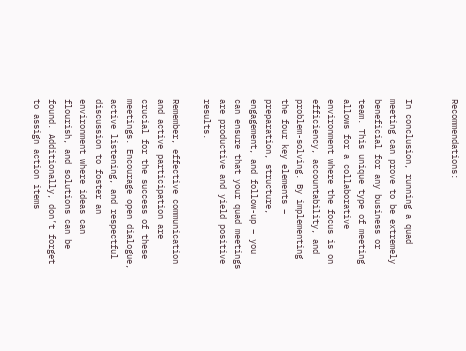Recommendations:


In conclusion, running a quad meeting can prove to be extremely beneficial for any business or team. This unique type of meeting allows for a collaborative environment where the focus is on efficiency, accountability, and problem-solving. By implementing the four key elements – preparation, structure, engagement, and follow-up – you can ensure that your quad meetings are productive and yield positive results.

Remember, effective communication and active participation are crucial for the success of these meetings. Encourage open dialogue, active listening, and respectful discussion to foster an environment where ideas can flourish, and solutions can be found. Additionally, don’t forget to assign action items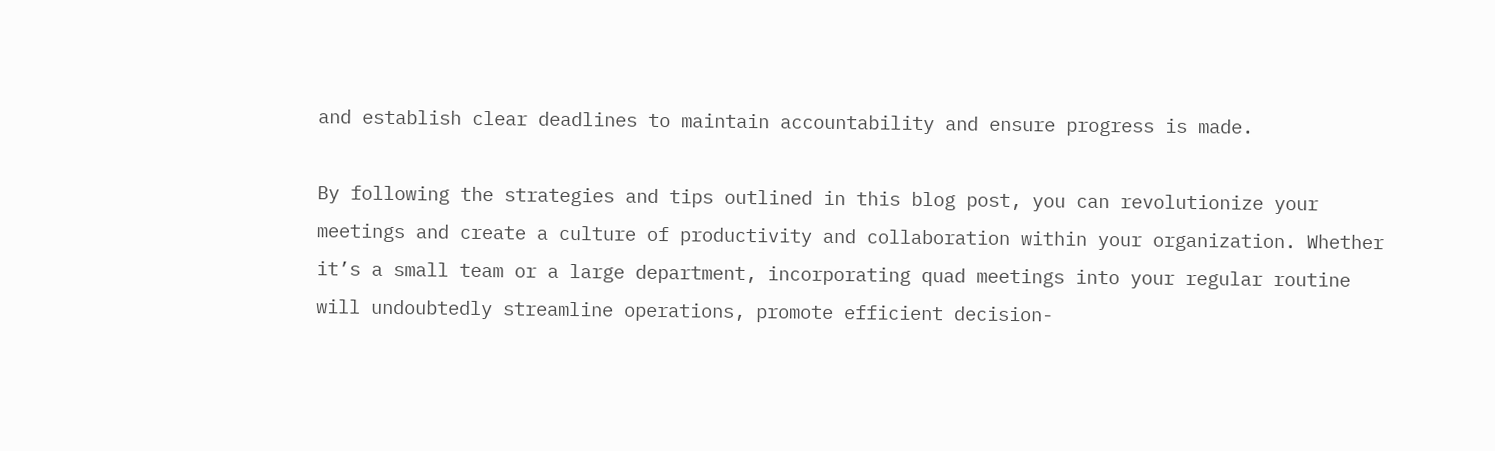and establish clear deadlines to maintain accountability and ensure progress is made.

By following the strategies and tips outlined in this blog post, you can revolutionize your meetings and create a culture of productivity and collaboration within your organization. Whether it’s a small team or a large department, incorporating quad meetings into your regular routine will undoubtedly streamline operations, promote efficient decision-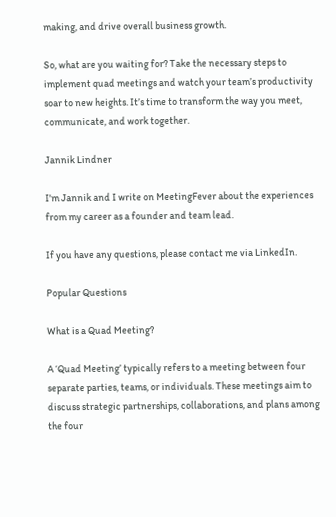making, and drive overall business growth.

So, what are you waiting for? Take the necessary steps to implement quad meetings and watch your team’s productivity soar to new heights. It’s time to transform the way you meet, communicate, and work together.

Jannik Lindner

I'm Jannik and I write on MeetingFever about the experiences from my career as a founder and team lead.

If you have any questions, please contact me via LinkedIn.

Popular Questions

What is a Quad Meeting?

A ‘Quad Meeting’ typically refers to a meeting between four separate parties, teams, or individuals. These meetings aim to discuss strategic partnerships, collaborations, and plans among the four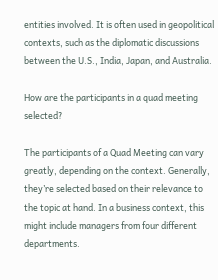entities involved. It is often used in geopolitical contexts, such as the diplomatic discussions between the U.S., India, Japan, and Australia.

How are the participants in a quad meeting selected?

The participants of a Quad Meeting can vary greatly, depending on the context. Generally, they’re selected based on their relevance to the topic at hand. In a business context, this might include managers from four different departments.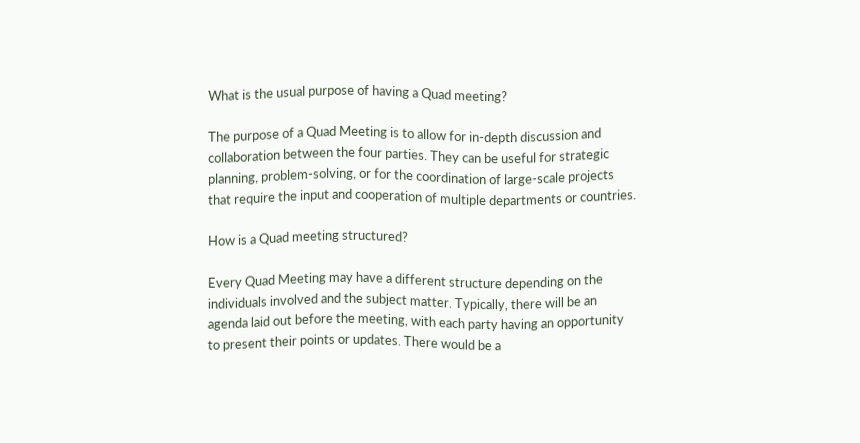What is the usual purpose of having a Quad meeting?

The purpose of a Quad Meeting is to allow for in-depth discussion and collaboration between the four parties. They can be useful for strategic planning, problem-solving, or for the coordination of large-scale projects that require the input and cooperation of multiple departments or countries.

How is a Quad meeting structured?

Every Quad Meeting may have a different structure depending on the individuals involved and the subject matter. Typically, there will be an agenda laid out before the meeting, with each party having an opportunity to present their points or updates. There would be a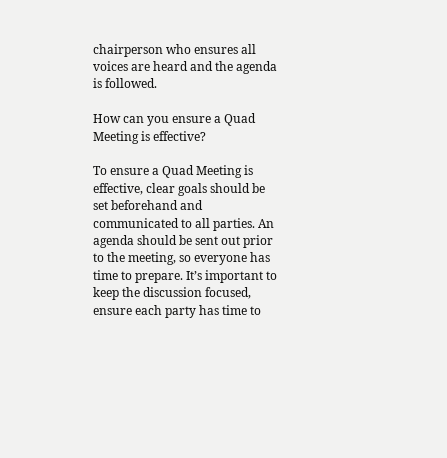chairperson who ensures all voices are heard and the agenda is followed.

How can you ensure a Quad Meeting is effective?

To ensure a Quad Meeting is effective, clear goals should be set beforehand and communicated to all parties. An agenda should be sent out prior to the meeting, so everyone has time to prepare. It’s important to keep the discussion focused, ensure each party has time to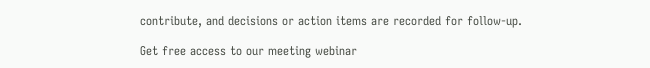contribute, and decisions or action items are recorded for follow-up.

Get free access to our meeting webinar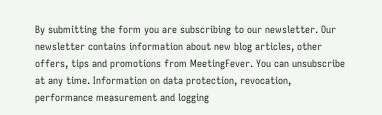By submitting the form you are subscribing to our newsletter. Our newsletter contains information about new blog articles, other offers, tips and promotions from MeetingFever. You can unsubscribe at any time. Information on data protection, revocation, performance measurement and logging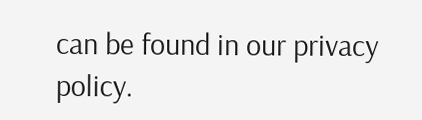can be found in our privacy policy.